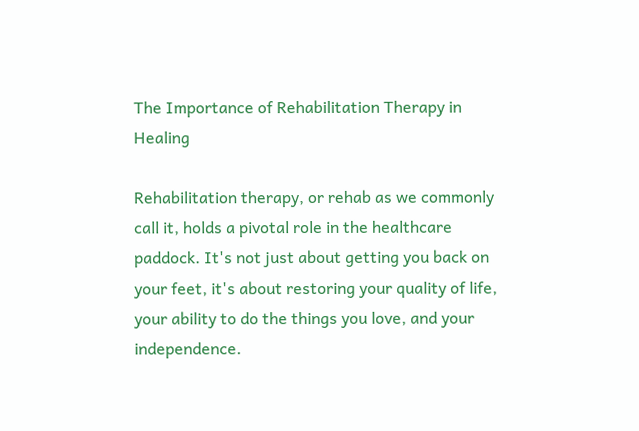The Importance of Rehabilitation Therapy in Healing

Rehabilitation therapy, or rehab as we commonly call it, holds a pivotal role in the healthcare paddock. It's not just about getting you back on your feet, it's about restoring your quality of life, your ability to do the things you love, and your independence.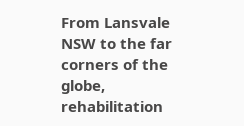From Lansvale NSW to the far corners of the globe, rehabilitation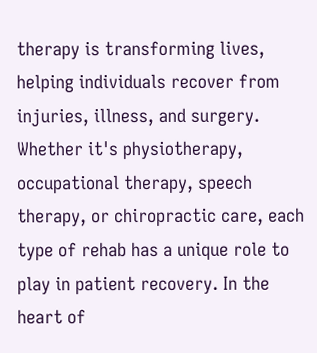therapy is transforming lives, helping individuals recover from injuries, illness, and surgery. Whether it's physiotherapy, occupational therapy, speech therapy, or chiropractic care, each type of rehab has a unique role to play in patient recovery. In the heart of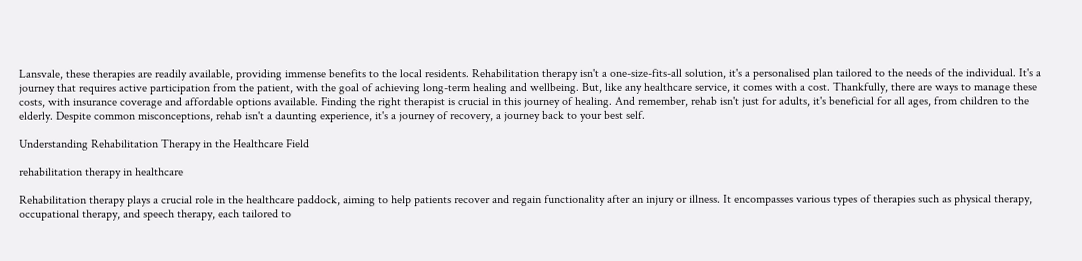Lansvale, these therapies are readily available, providing immense benefits to the local residents. Rehabilitation therapy isn't a one-size-fits-all solution, it's a personalised plan tailored to the needs of the individual. It's a journey that requires active participation from the patient, with the goal of achieving long-term healing and wellbeing. But, like any healthcare service, it comes with a cost. Thankfully, there are ways to manage these costs, with insurance coverage and affordable options available. Finding the right therapist is crucial in this journey of healing. And remember, rehab isn't just for adults, it's beneficial for all ages, from children to the elderly. Despite common misconceptions, rehab isn't a daunting experience, it's a journey of recovery, a journey back to your best self.

Understanding Rehabilitation Therapy in the Healthcare Field

rehabilitation therapy in healthcare

Rehabilitation therapy plays a crucial role in the healthcare paddock, aiming to help patients recover and regain functionality after an injury or illness. It encompasses various types of therapies such as physical therapy, occupational therapy, and speech therapy, each tailored to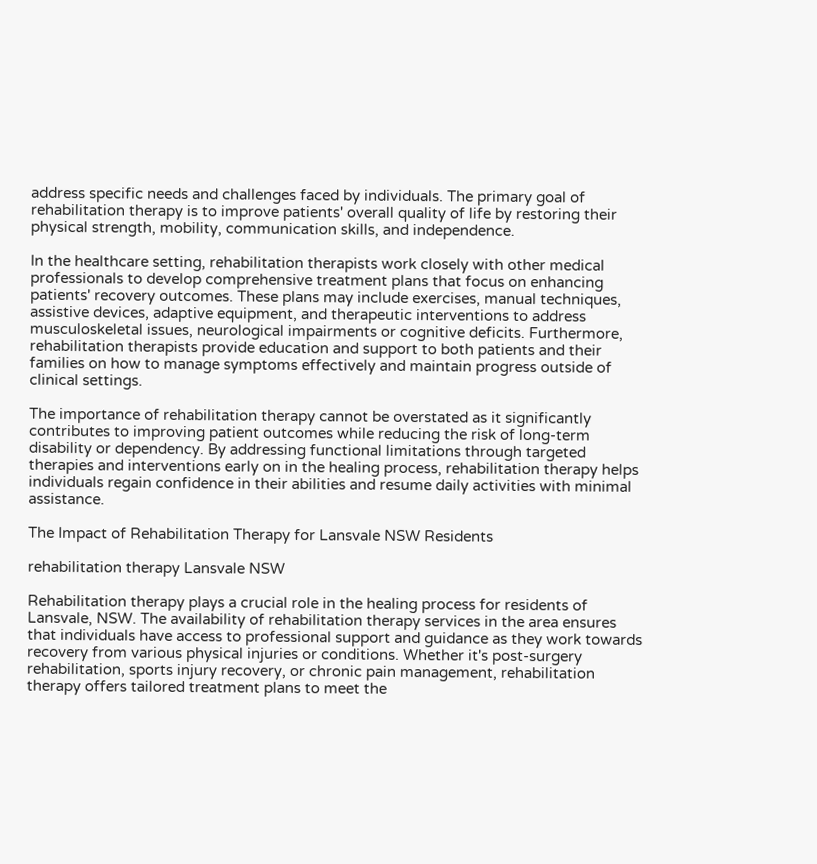address specific needs and challenges faced by individuals. The primary goal of rehabilitation therapy is to improve patients' overall quality of life by restoring their physical strength, mobility, communication skills, and independence.

In the healthcare setting, rehabilitation therapists work closely with other medical professionals to develop comprehensive treatment plans that focus on enhancing patients' recovery outcomes. These plans may include exercises, manual techniques, assistive devices, adaptive equipment, and therapeutic interventions to address musculoskeletal issues, neurological impairments or cognitive deficits. Furthermore, rehabilitation therapists provide education and support to both patients and their families on how to manage symptoms effectively and maintain progress outside of clinical settings.

The importance of rehabilitation therapy cannot be overstated as it significantly contributes to improving patient outcomes while reducing the risk of long-term disability or dependency. By addressing functional limitations through targeted therapies and interventions early on in the healing process, rehabilitation therapy helps individuals regain confidence in their abilities and resume daily activities with minimal assistance.

The Impact of Rehabilitation Therapy for Lansvale NSW Residents

rehabilitation therapy Lansvale NSW

Rehabilitation therapy plays a crucial role in the healing process for residents of Lansvale, NSW. The availability of rehabilitation therapy services in the area ensures that individuals have access to professional support and guidance as they work towards recovery from various physical injuries or conditions. Whether it's post-surgery rehabilitation, sports injury recovery, or chronic pain management, rehabilitation therapy offers tailored treatment plans to meet the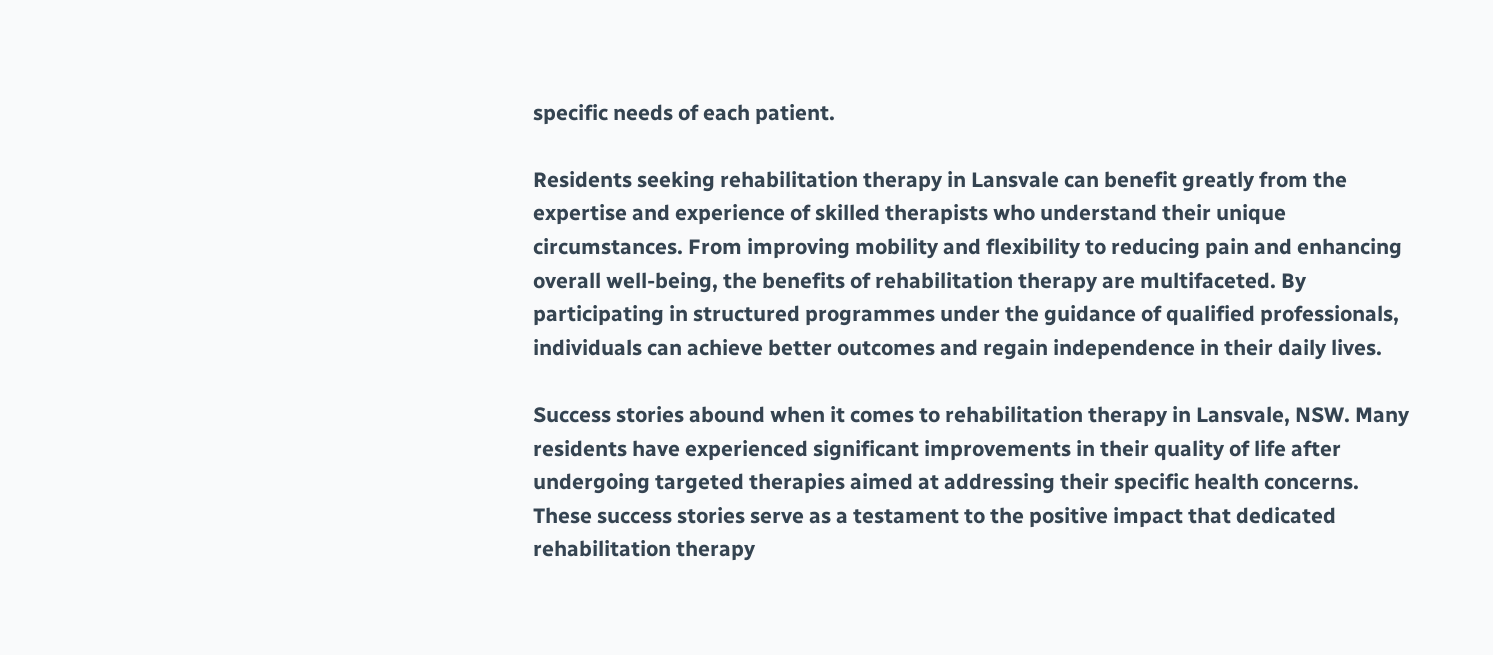specific needs of each patient.

Residents seeking rehabilitation therapy in Lansvale can benefit greatly from the expertise and experience of skilled therapists who understand their unique circumstances. From improving mobility and flexibility to reducing pain and enhancing overall well-being, the benefits of rehabilitation therapy are multifaceted. By participating in structured programmes under the guidance of qualified professionals, individuals can achieve better outcomes and regain independence in their daily lives.

Success stories abound when it comes to rehabilitation therapy in Lansvale, NSW. Many residents have experienced significant improvements in their quality of life after undergoing targeted therapies aimed at addressing their specific health concerns. These success stories serve as a testament to the positive impact that dedicated rehabilitation therapy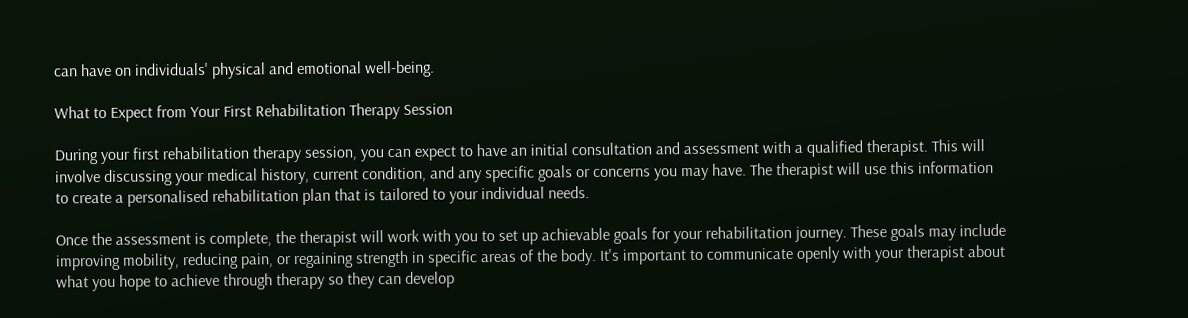can have on individuals' physical and emotional well-being.

What to Expect from Your First Rehabilitation Therapy Session

During your first rehabilitation therapy session, you can expect to have an initial consultation and assessment with a qualified therapist. This will involve discussing your medical history, current condition, and any specific goals or concerns you may have. The therapist will use this information to create a personalised rehabilitation plan that is tailored to your individual needs.

Once the assessment is complete, the therapist will work with you to set up achievable goals for your rehabilitation journey. These goals may include improving mobility, reducing pain, or regaining strength in specific areas of the body. It's important to communicate openly with your therapist about what you hope to achieve through therapy so they can develop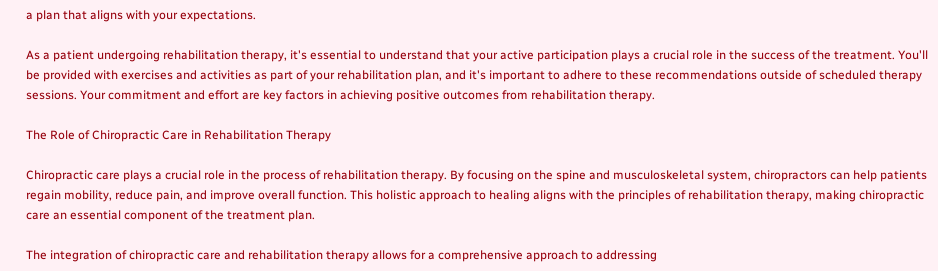a plan that aligns with your expectations.

As a patient undergoing rehabilitation therapy, it's essential to understand that your active participation plays a crucial role in the success of the treatment. You'll be provided with exercises and activities as part of your rehabilitation plan, and it's important to adhere to these recommendations outside of scheduled therapy sessions. Your commitment and effort are key factors in achieving positive outcomes from rehabilitation therapy.

The Role of Chiropractic Care in Rehabilitation Therapy

Chiropractic care plays a crucial role in the process of rehabilitation therapy. By focusing on the spine and musculoskeletal system, chiropractors can help patients regain mobility, reduce pain, and improve overall function. This holistic approach to healing aligns with the principles of rehabilitation therapy, making chiropractic care an essential component of the treatment plan.

The integration of chiropractic care and rehabilitation therapy allows for a comprehensive approach to addressing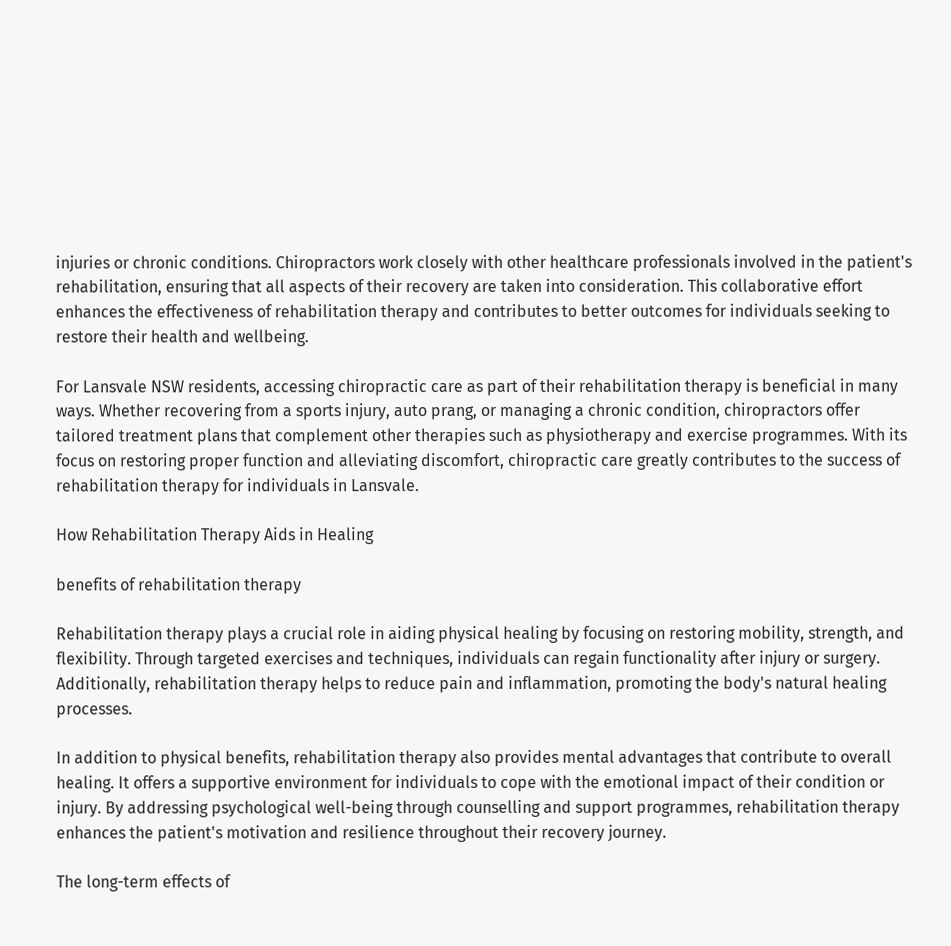injuries or chronic conditions. Chiropractors work closely with other healthcare professionals involved in the patient's rehabilitation, ensuring that all aspects of their recovery are taken into consideration. This collaborative effort enhances the effectiveness of rehabilitation therapy and contributes to better outcomes for individuals seeking to restore their health and wellbeing.

For Lansvale NSW residents, accessing chiropractic care as part of their rehabilitation therapy is beneficial in many ways. Whether recovering from a sports injury, auto prang, or managing a chronic condition, chiropractors offer tailored treatment plans that complement other therapies such as physiotherapy and exercise programmes. With its focus on restoring proper function and alleviating discomfort, chiropractic care greatly contributes to the success of rehabilitation therapy for individuals in Lansvale.

How Rehabilitation Therapy Aids in Healing

benefits of rehabilitation therapy

Rehabilitation therapy plays a crucial role in aiding physical healing by focusing on restoring mobility, strength, and flexibility. Through targeted exercises and techniques, individuals can regain functionality after injury or surgery. Additionally, rehabilitation therapy helps to reduce pain and inflammation, promoting the body's natural healing processes.

In addition to physical benefits, rehabilitation therapy also provides mental advantages that contribute to overall healing. It offers a supportive environment for individuals to cope with the emotional impact of their condition or injury. By addressing psychological well-being through counselling and support programmes, rehabilitation therapy enhances the patient's motivation and resilience throughout their recovery journey.

The long-term effects of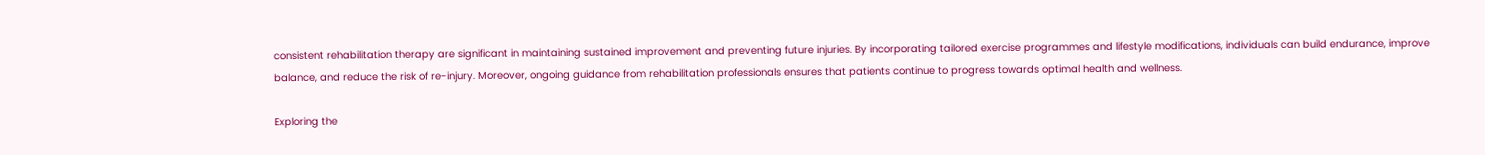consistent rehabilitation therapy are significant in maintaining sustained improvement and preventing future injuries. By incorporating tailored exercise programmes and lifestyle modifications, individuals can build endurance, improve balance, and reduce the risk of re-injury. Moreover, ongoing guidance from rehabilitation professionals ensures that patients continue to progress towards optimal health and wellness.

Exploring the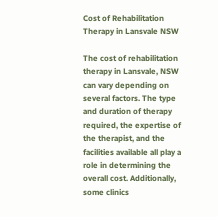Cost of Rehabilitation Therapy in Lansvale NSW

The cost of rehabilitation therapy in Lansvale, NSW can vary depending on several factors. The type and duration of therapy required, the expertise of the therapist, and the facilities available all play a role in determining the overall cost. Additionally, some clinics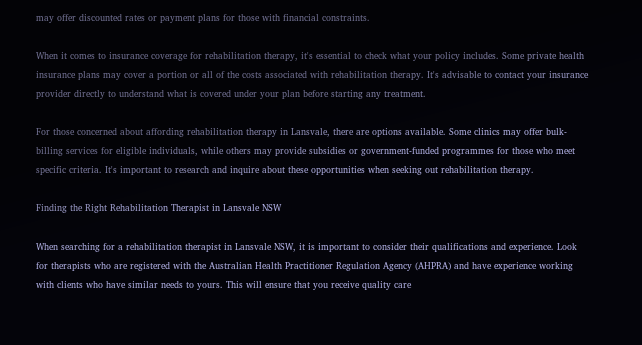may offer discounted rates or payment plans for those with financial constraints.

When it comes to insurance coverage for rehabilitation therapy, it's essential to check what your policy includes. Some private health insurance plans may cover a portion or all of the costs associated with rehabilitation therapy. It's advisable to contact your insurance provider directly to understand what is covered under your plan before starting any treatment.

For those concerned about affording rehabilitation therapy in Lansvale, there are options available. Some clinics may offer bulk-billing services for eligible individuals, while others may provide subsidies or government-funded programmes for those who meet specific criteria. It's important to research and inquire about these opportunities when seeking out rehabilitation therapy.

Finding the Right Rehabilitation Therapist in Lansvale NSW

When searching for a rehabilitation therapist in Lansvale NSW, it is important to consider their qualifications and experience. Look for therapists who are registered with the Australian Health Practitioner Regulation Agency (AHPRA) and have experience working with clients who have similar needs to yours. This will ensure that you receive quality care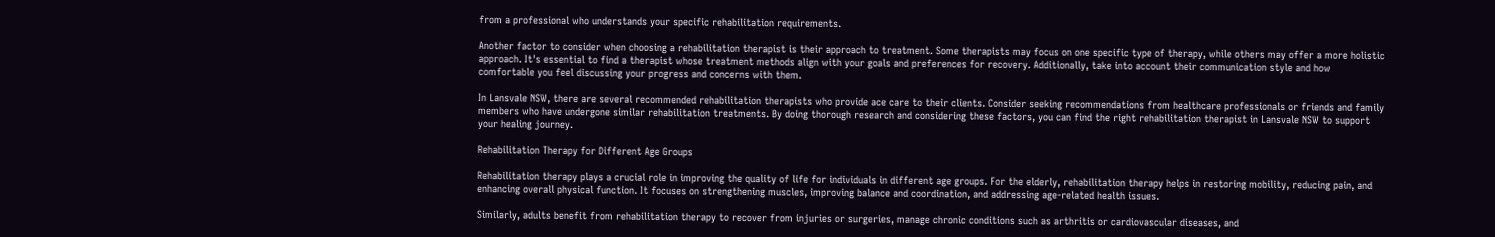from a professional who understands your specific rehabilitation requirements.

Another factor to consider when choosing a rehabilitation therapist is their approach to treatment. Some therapists may focus on one specific type of therapy, while others may offer a more holistic approach. It's essential to find a therapist whose treatment methods align with your goals and preferences for recovery. Additionally, take into account their communication style and how comfortable you feel discussing your progress and concerns with them.

In Lansvale NSW, there are several recommended rehabilitation therapists who provide ace care to their clients. Consider seeking recommendations from healthcare professionals or friends and family members who have undergone similar rehabilitation treatments. By doing thorough research and considering these factors, you can find the right rehabilitation therapist in Lansvale NSW to support your healing journey.

Rehabilitation Therapy for Different Age Groups

Rehabilitation therapy plays a crucial role in improving the quality of life for individuals in different age groups. For the elderly, rehabilitation therapy helps in restoring mobility, reducing pain, and enhancing overall physical function. It focuses on strengthening muscles, improving balance and coordination, and addressing age-related health issues.

Similarly, adults benefit from rehabilitation therapy to recover from injuries or surgeries, manage chronic conditions such as arthritis or cardiovascular diseases, and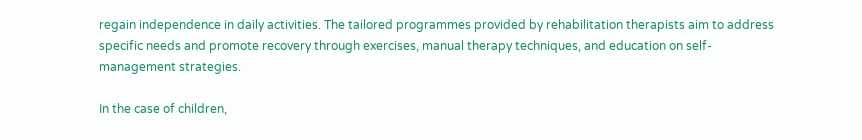regain independence in daily activities. The tailored programmes provided by rehabilitation therapists aim to address specific needs and promote recovery through exercises, manual therapy techniques, and education on self-management strategies.

In the case of children,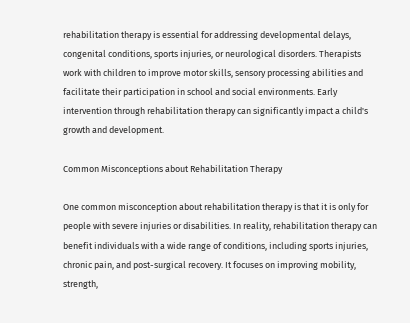rehabilitation therapy is essential for addressing developmental delays, congenital conditions, sports injuries, or neurological disorders. Therapists work with children to improve motor skills, sensory processing abilities and facilitate their participation in school and social environments. Early intervention through rehabilitation therapy can significantly impact a child's growth and development.

Common Misconceptions about Rehabilitation Therapy

One common misconception about rehabilitation therapy is that it is only for people with severe injuries or disabilities. In reality, rehabilitation therapy can benefit individuals with a wide range of conditions, including sports injuries, chronic pain, and post-surgical recovery. It focuses on improving mobility, strength,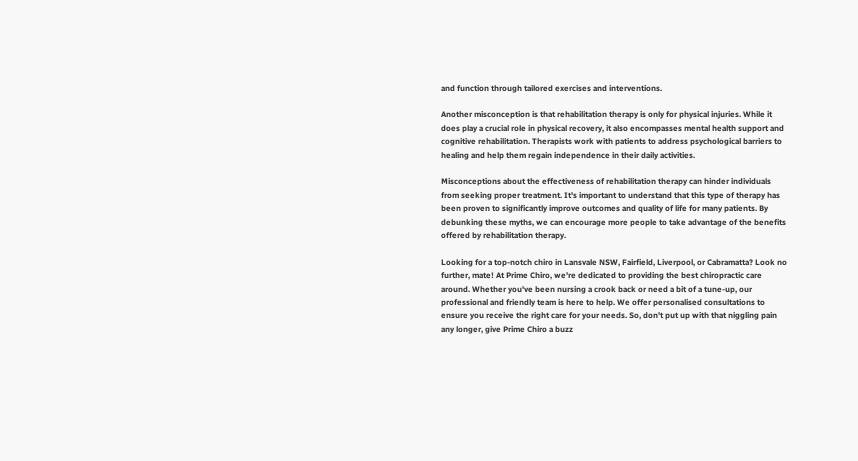and function through tailored exercises and interventions.

Another misconception is that rehabilitation therapy is only for physical injuries. While it does play a crucial role in physical recovery, it also encompasses mental health support and cognitive rehabilitation. Therapists work with patients to address psychological barriers to healing and help them regain independence in their daily activities.

Misconceptions about the effectiveness of rehabilitation therapy can hinder individuals from seeking proper treatment. It's important to understand that this type of therapy has been proven to significantly improve outcomes and quality of life for many patients. By debunking these myths, we can encourage more people to take advantage of the benefits offered by rehabilitation therapy.

Looking for a top-notch chiro in Lansvale NSW, Fairfield, Liverpool, or Cabramatta? Look no further, mate! At Prime Chiro, we're dedicated to providing the best chiropractic care around. Whether you've been nursing a crook back or need a bit of a tune-up, our professional and friendly team is here to help. We offer personalised consultations to ensure you receive the right care for your needs. So, don't put up with that niggling pain any longer, give Prime Chiro a buzz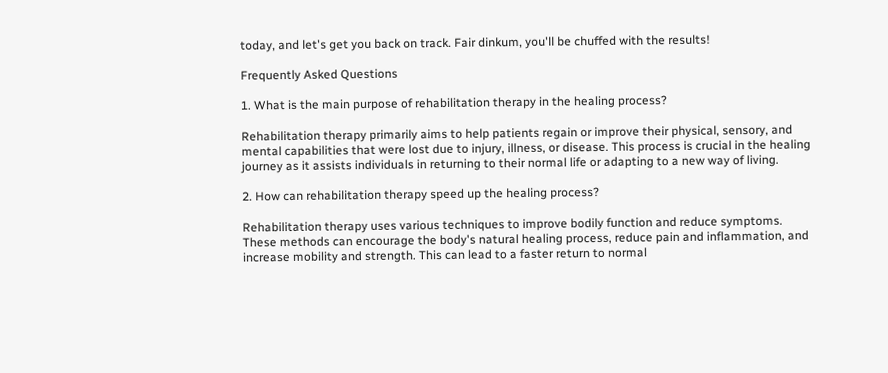today, and let's get you back on track. Fair dinkum, you'll be chuffed with the results!

Frequently Asked Questions

1. What is the main purpose of rehabilitation therapy in the healing process?

Rehabilitation therapy primarily aims to help patients regain or improve their physical, sensory, and mental capabilities that were lost due to injury, illness, or disease. This process is crucial in the healing journey as it assists individuals in returning to their normal life or adapting to a new way of living.

2. How can rehabilitation therapy speed up the healing process?

Rehabilitation therapy uses various techniques to improve bodily function and reduce symptoms. These methods can encourage the body's natural healing process, reduce pain and inflammation, and increase mobility and strength. This can lead to a faster return to normal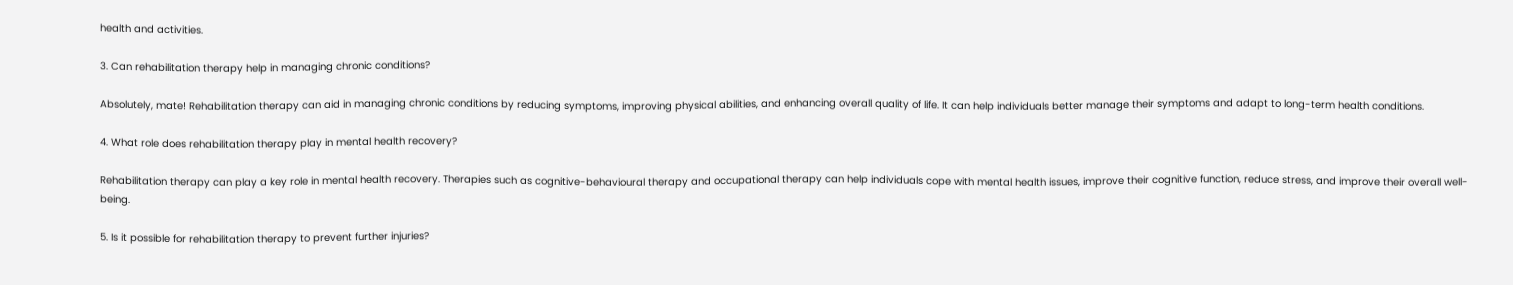health and activities.

3. Can rehabilitation therapy help in managing chronic conditions?

Absolutely, mate! Rehabilitation therapy can aid in managing chronic conditions by reducing symptoms, improving physical abilities, and enhancing overall quality of life. It can help individuals better manage their symptoms and adapt to long-term health conditions.

4. What role does rehabilitation therapy play in mental health recovery?

Rehabilitation therapy can play a key role in mental health recovery. Therapies such as cognitive-behavioural therapy and occupational therapy can help individuals cope with mental health issues, improve their cognitive function, reduce stress, and improve their overall well-being.

5. Is it possible for rehabilitation therapy to prevent further injuries?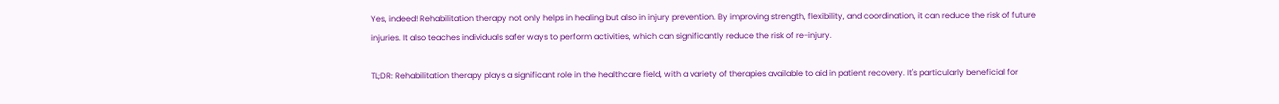Yes, indeed! Rehabilitation therapy not only helps in healing but also in injury prevention. By improving strength, flexibility, and coordination, it can reduce the risk of future injuries. It also teaches individuals safer ways to perform activities, which can significantly reduce the risk of re-injury.

TL;DR: Rehabilitation therapy plays a significant role in the healthcare field, with a variety of therapies available to aid in patient recovery. It's particularly beneficial for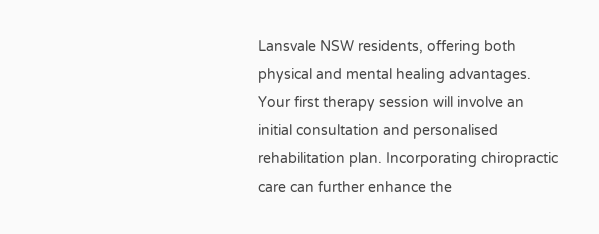Lansvale NSW residents, offering both physical and mental healing advantages. Your first therapy session will involve an initial consultation and personalised rehabilitation plan. Incorporating chiropractic care can further enhance the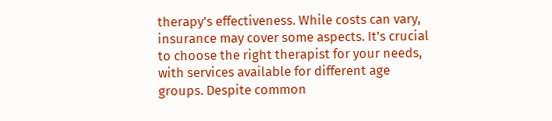therapy's effectiveness. While costs can vary, insurance may cover some aspects. It's crucial to choose the right therapist for your needs, with services available for different age groups. Despite common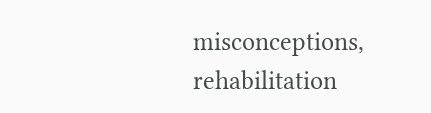misconceptions, rehabilitation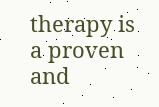therapy is a proven and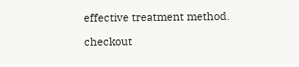effective treatment method.

checkout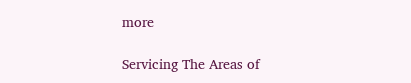more

Servicing The Areas of